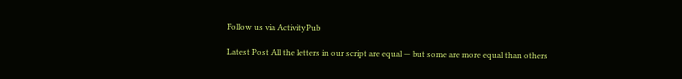Follow us via ActivityPub

Latest Post All the letters in our script are equal — but some are more equal than others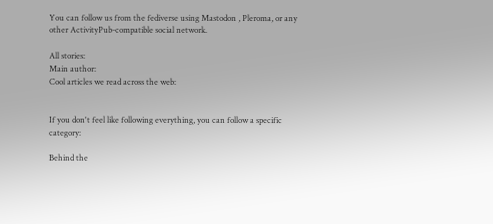You can follow us from the fediverse using Mastodon , Pleroma, or any other ActivityPub-compatible social network.

All stories:
Main author:
Cool articles we read across the web:


If you don't feel like following everything, you can follow a specific category:

Behind the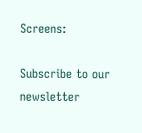Screens:

Subscribe to our newsletter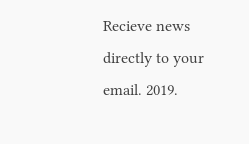Recieve news directly to your email. 2019.